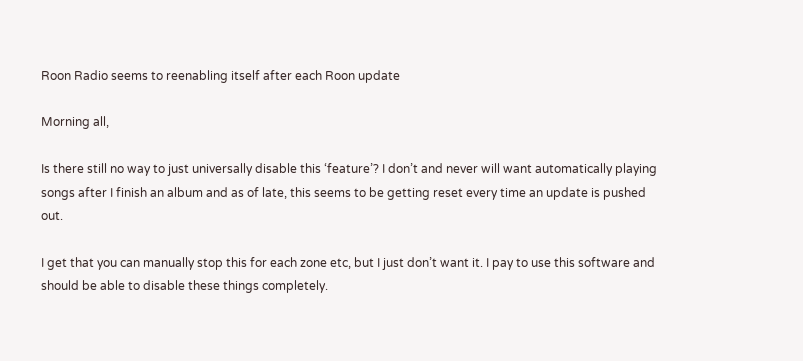Roon Radio seems to reenabling itself after each Roon update

Morning all,

Is there still no way to just universally disable this ‘feature’? I don’t and never will want automatically playing songs after I finish an album and as of late, this seems to be getting reset every time an update is pushed out.

I get that you can manually stop this for each zone etc, but I just don’t want it. I pay to use this software and should be able to disable these things completely.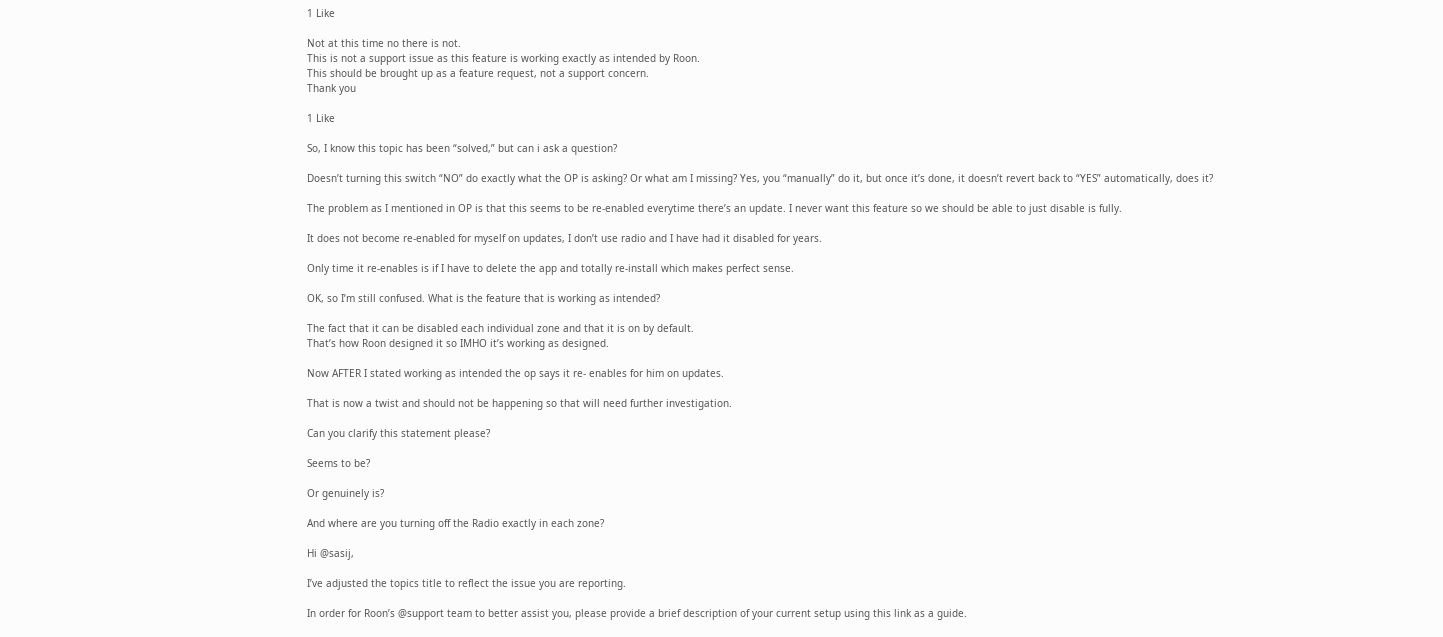1 Like

Not at this time no there is not.
This is not a support issue as this feature is working exactly as intended by Roon.
This should be brought up as a feature request, not a support concern.
Thank you

1 Like

So, I know this topic has been “solved,” but can i ask a question?

Doesn’t turning this switch “NO” do exactly what the OP is asking? Or what am I missing? Yes, you “manually” do it, but once it’s done, it doesn’t revert back to “YES” automatically, does it?

The problem as I mentioned in OP is that this seems to be re-enabled everytime there’s an update. I never want this feature so we should be able to just disable is fully.

It does not become re-enabled for myself on updates, I don’t use radio and I have had it disabled for years.

Only time it re-enables is if I have to delete the app and totally re-install which makes perfect sense.

OK, so I’m still confused. What is the feature that is working as intended?

The fact that it can be disabled each individual zone and that it is on by default.
That’s how Roon designed it so IMHO it’s working as designed.

Now AFTER I stated working as intended the op says it re- enables for him on updates.

That is now a twist and should not be happening so that will need further investigation.

Can you clarify this statement please?

Seems to be?

Or genuinely is?

And where are you turning off the Radio exactly in each zone?

Hi @sasij,

I’ve adjusted the topics title to reflect the issue you are reporting.

In order for Roon’s @support team to better assist you, please provide a brief description of your current setup using this link as a guide.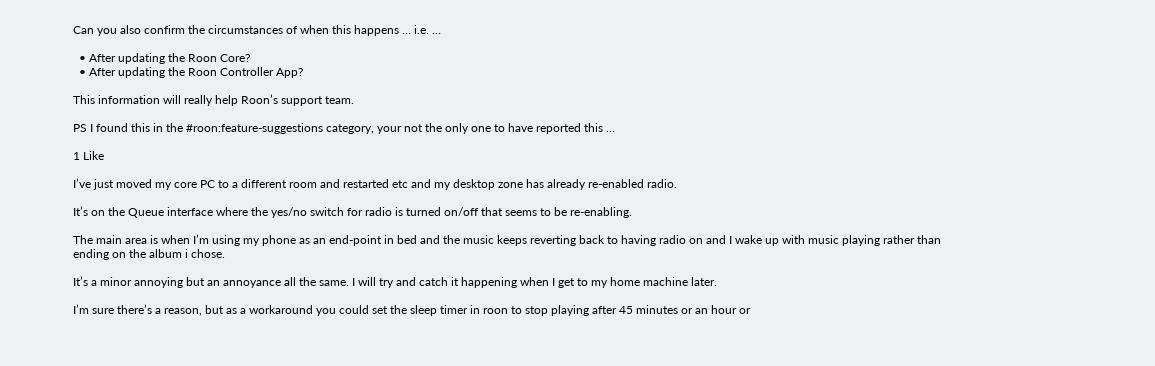Can you also confirm the circumstances of when this happens … i.e. …

  • After updating the Roon Core?
  • After updating the Roon Controller App?

This information will really help Roon’s support team.

PS I found this in the #roon:feature-suggestions category, your not the only one to have reported this …

1 Like

I’ve just moved my core PC to a different room and restarted etc and my desktop zone has already re-enabled radio.

It’s on the Queue interface where the yes/no switch for radio is turned on/off that seems to be re-enabling.

The main area is when I’m using my phone as an end-point in bed and the music keeps reverting back to having radio on and I wake up with music playing rather than ending on the album i chose.

It’s a minor annoying but an annoyance all the same. I will try and catch it happening when I get to my home machine later.

I’m sure there’s a reason, but as a workaround you could set the sleep timer in roon to stop playing after 45 minutes or an hour or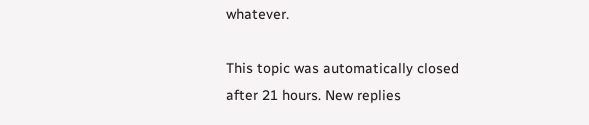whatever.

This topic was automatically closed after 21 hours. New replies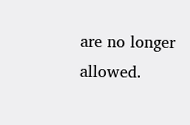are no longer allowed.